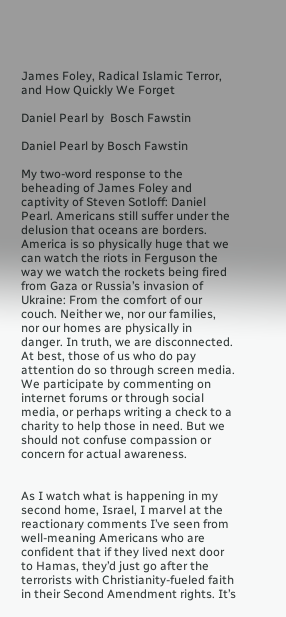James Foley, Radical Islamic Terror, and How Quickly We Forget

Daniel Pearl by  Bosch Fawstin

Daniel Pearl by Bosch Fawstin

My two-word response to the beheading of James Foley and captivity of Steven Sotloff: Daniel Pearl. Americans still suffer under the delusion that oceans are borders. America is so physically huge that we can watch the riots in Ferguson the way we watch the rockets being fired from Gaza or Russia’s invasion of Ukraine: From the comfort of our couch. Neither we, nor our families, nor our homes are physically in danger. In truth, we are disconnected. At best, those of us who do pay attention do so through screen media. We participate by commenting on internet forums or through social media, or perhaps writing a check to a charity to help those in need. But we should not confuse compassion or concern for actual awareness.


As I watch what is happening in my second home, Israel, I marvel at the reactionary comments I’ve seen from well-meaning Americans who are confident that if they lived next door to Hamas, they’d just go after the terrorists with Christianity-fueled faith in their Second Amendment rights. It’s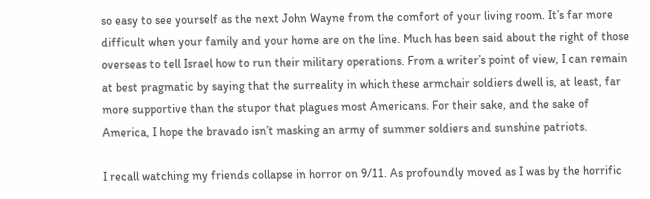so easy to see yourself as the next John Wayne from the comfort of your living room. It’s far more difficult when your family and your home are on the line. Much has been said about the right of those overseas to tell Israel how to run their military operations. From a writer’s point of view, I can remain at best pragmatic by saying that the surreality in which these armchair soldiers dwell is, at least, far more supportive than the stupor that plagues most Americans. For their sake, and the sake of America, I hope the bravado isn’t masking an army of summer soldiers and sunshine patriots.

I recall watching my friends collapse in horror on 9/11. As profoundly moved as I was by the horrific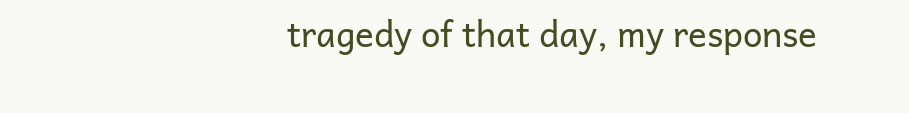tragedy of that day, my response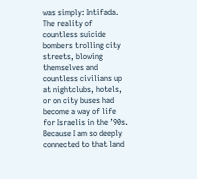was simply: Intifada. The reality of countless suicide bombers trolling city streets, blowing themselves and countless civilians up at nightclubs, hotels, or on city buses had become a way of life for Israelis in the ’90s. Because I am so deeply connected to that land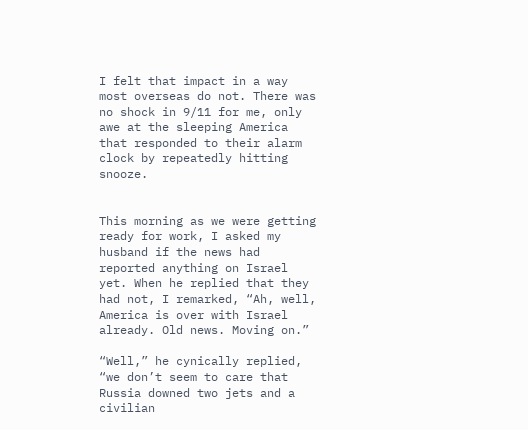I felt that impact in a way most overseas do not. There was no shock in 9/11 for me, only awe at the sleeping America that responded to their alarm clock by repeatedly hitting snooze.


This morning as we were getting ready for work, I asked my husband if the news had reported anything on Israel yet. When he replied that they had not, I remarked, “Ah, well, America is over with Israel already. Old news. Moving on.”

“Well,” he cynically replied, “we don’t seem to care that Russia downed two jets and a civilian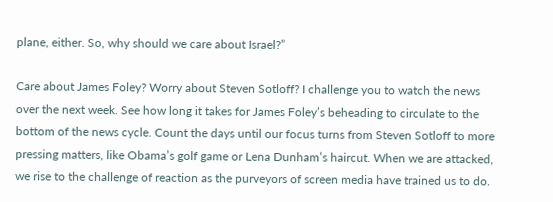plane, either. So, why should we care about Israel?”

Care about James Foley? Worry about Steven Sotloff? I challenge you to watch the news over the next week. See how long it takes for James Foley’s beheading to circulate to the bottom of the news cycle. Count the days until our focus turns from Steven Sotloff to more pressing matters, like Obama’s golf game or Lena Dunham’s haircut. When we are attacked, we rise to the challenge of reaction as the purveyors of screen media have trained us to do.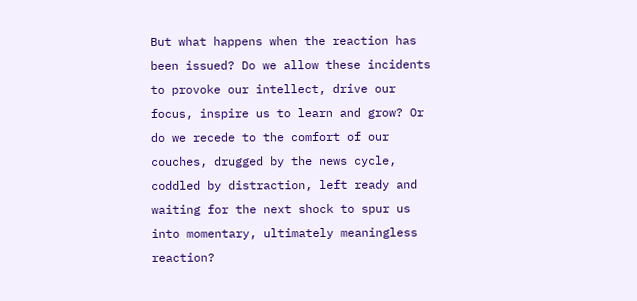But what happens when the reaction has been issued? Do we allow these incidents to provoke our intellect, drive our focus, inspire us to learn and grow? Or do we recede to the comfort of our couches, drugged by the news cycle, coddled by distraction, left ready and waiting for the next shock to spur us into momentary, ultimately meaningless reaction?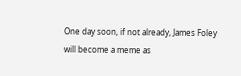One day soon, if not already, James Foley will become a meme as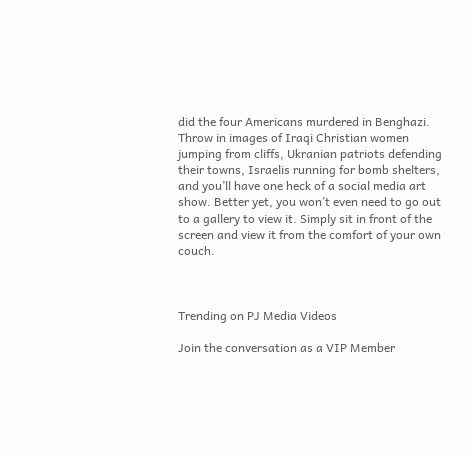did the four Americans murdered in Benghazi. Throw in images of Iraqi Christian women jumping from cliffs, Ukranian patriots defending their towns, Israelis running for bomb shelters, and you’ll have one heck of a social media art show. Better yet, you won’t even need to go out to a gallery to view it. Simply sit in front of the screen and view it from the comfort of your own couch.



Trending on PJ Media Videos

Join the conversation as a VIP Member